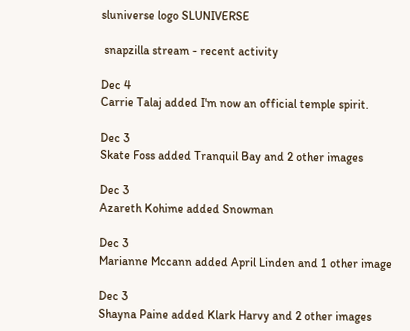sluniverse logo SLUNIVERSE

 snapzilla stream - recent activity

Dec 4
Carrie Talaj added I'm now an official temple spirit.

Dec 3
Skate Foss added Tranquil Bay and 2 other images

Dec 3
Azareth Kohime added Snowman

Dec 3
Marianne Mccann added April Linden and 1 other image

Dec 3
Shayna Paine added Klark Harvy and 2 other images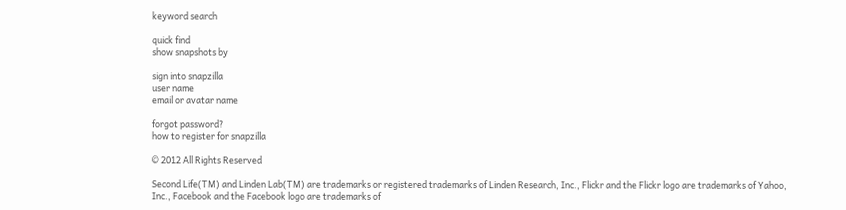keyword search

quick find
show snapshots by

sign into snapzilla
user name
email or avatar name

forgot password?
how to register for snapzilla

© 2012 All Rights Reserved

Second Life(TM) and Linden Lab(TM) are trademarks or registered trademarks of Linden Research, Inc., Flickr and the Flickr logo are trademarks of Yahoo, Inc., Facebook and the Facebook logo are trademarks of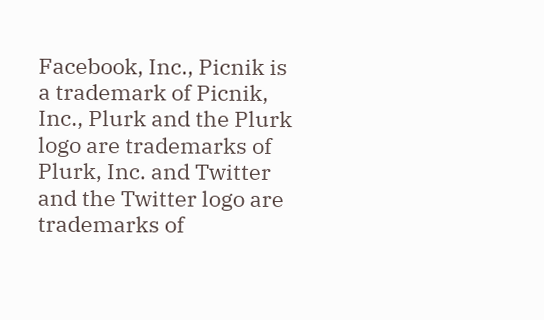Facebook, Inc., Picnik is a trademark of Picnik, Inc., Plurk and the Plurk logo are trademarks of Plurk, Inc. and Twitter and the Twitter logo are trademarks of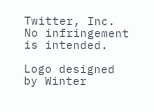Twitter, Inc. No infringement is intended.

Logo designed by Winter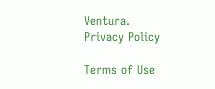Ventura.
Privacy Policy

Terms of Use